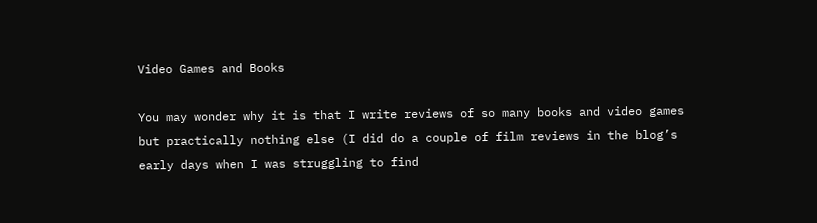Video Games and Books

You may wonder why it is that I write reviews of so many books and video games but practically nothing else (I did do a couple of film reviews in the blog’s early days when I was struggling to find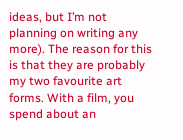ideas, but I’m not planning on writing any more). The reason for this is that they are probably my two favourite art forms. With a film, you spend about an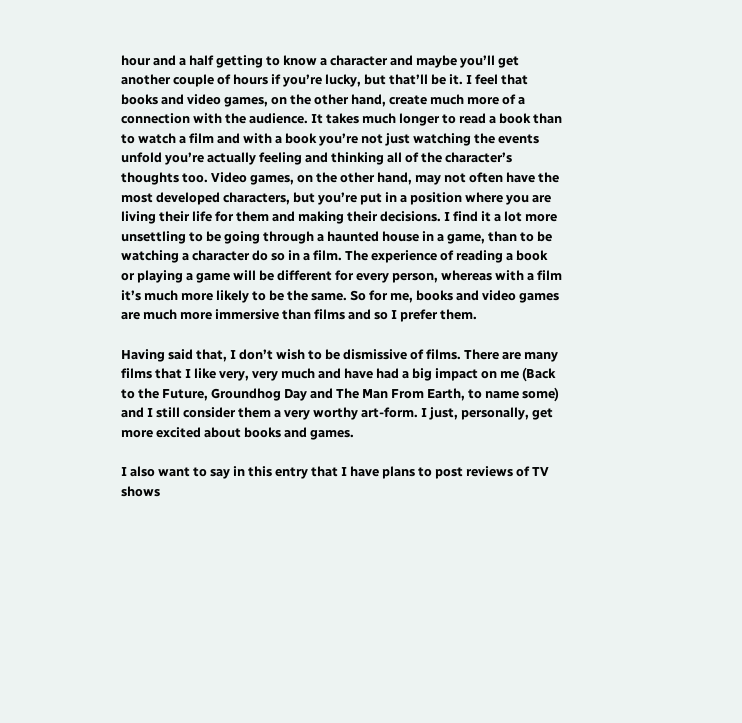hour and a half getting to know a character and maybe you’ll get another couple of hours if you’re lucky, but that’ll be it. I feel that books and video games, on the other hand, create much more of a connection with the audience. It takes much longer to read a book than to watch a film and with a book you’re not just watching the events unfold you’re actually feeling and thinking all of the character’s thoughts too. Video games, on the other hand, may not often have the most developed characters, but you’re put in a position where you are living their life for them and making their decisions. I find it a lot more unsettling to be going through a haunted house in a game, than to be watching a character do so in a film. The experience of reading a book or playing a game will be different for every person, whereas with a film it’s much more likely to be the same. So for me, books and video games are much more immersive than films and so I prefer them.

Having said that, I don’t wish to be dismissive of films. There are many films that I like very, very much and have had a big impact on me (Back to the Future, Groundhog Day and The Man From Earth, to name some) and I still consider them a very worthy art-form. I just, personally, get more excited about books and games.

I also want to say in this entry that I have plans to post reviews of TV shows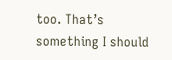too. That’s something I should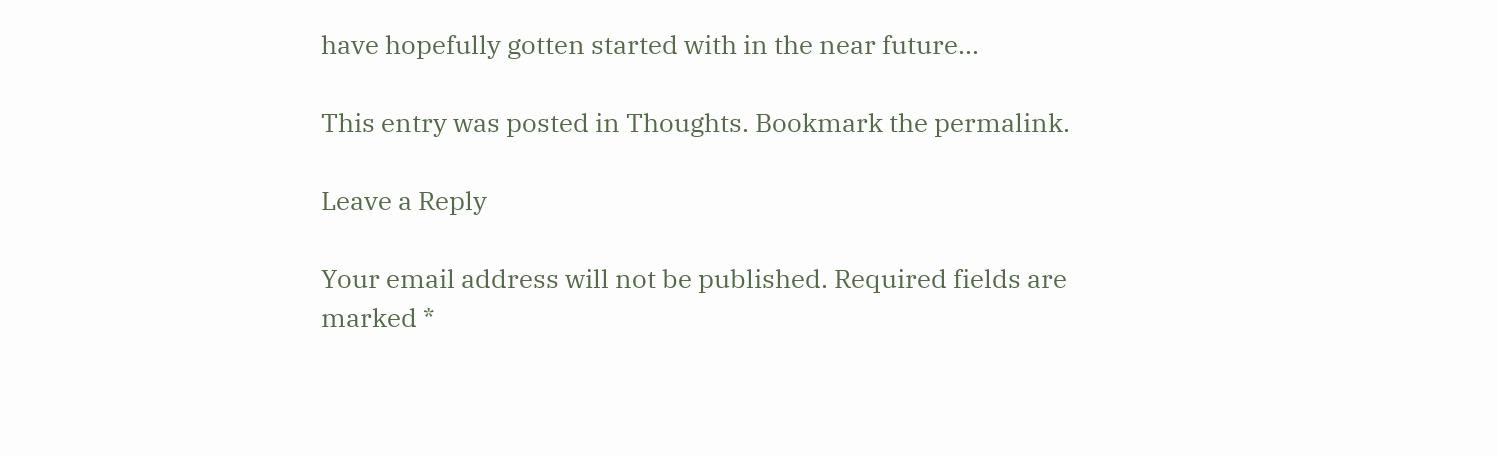have hopefully gotten started with in the near future…

This entry was posted in Thoughts. Bookmark the permalink.

Leave a Reply

Your email address will not be published. Required fields are marked *